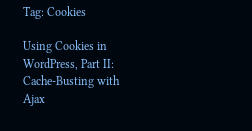Tag: Cookies

Using Cookies in WordPress, Part II: Cache-Busting with Ajax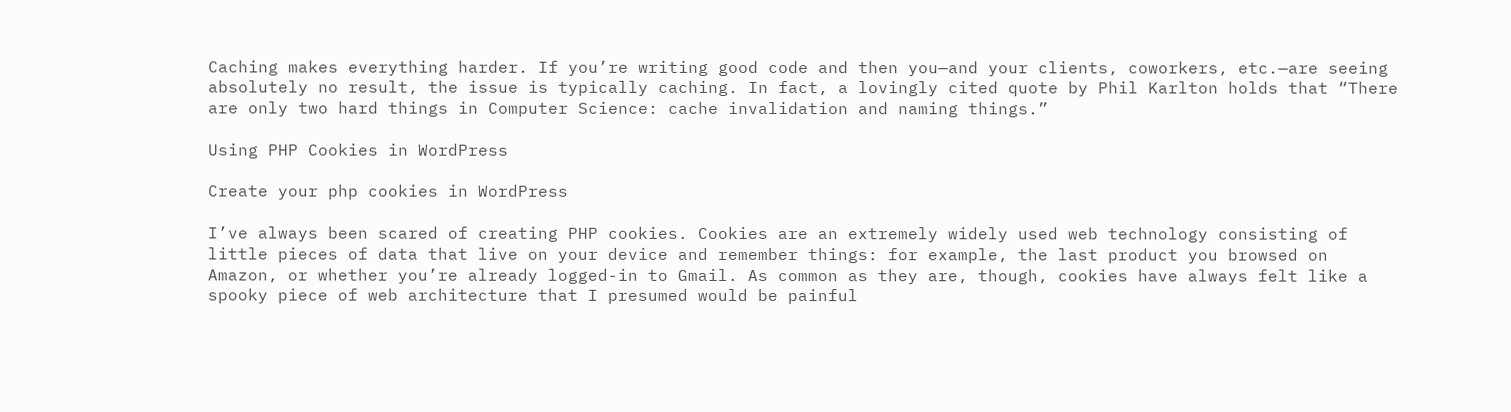Caching makes everything harder. If you’re writing good code and then you—and your clients, coworkers, etc.—are seeing absolutely no result, the issue is typically caching. In fact, a lovingly cited quote by Phil Karlton holds that “There are only two hard things in Computer Science: cache invalidation and naming things.”

Using PHP Cookies in WordPress

Create your php cookies in WordPress

I’ve always been scared of creating PHP cookies. Cookies are an extremely widely used web technology consisting of little pieces of data that live on your device and remember things: for example, the last product you browsed on Amazon, or whether you’re already logged-in to Gmail. As common as they are, though, cookies have always felt like a spooky piece of web architecture that I presumed would be painful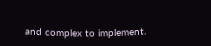and complex to implement.